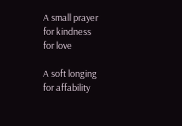A small prayer
for kindness
for love

A soft longing
for affability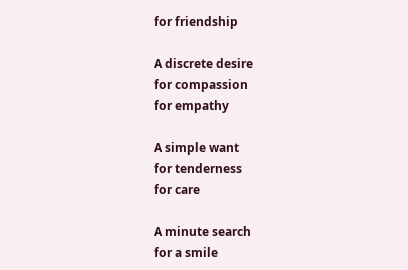for friendship

A discrete desire
for compassion
for empathy

A simple want
for tenderness
for care

A minute search
for a smile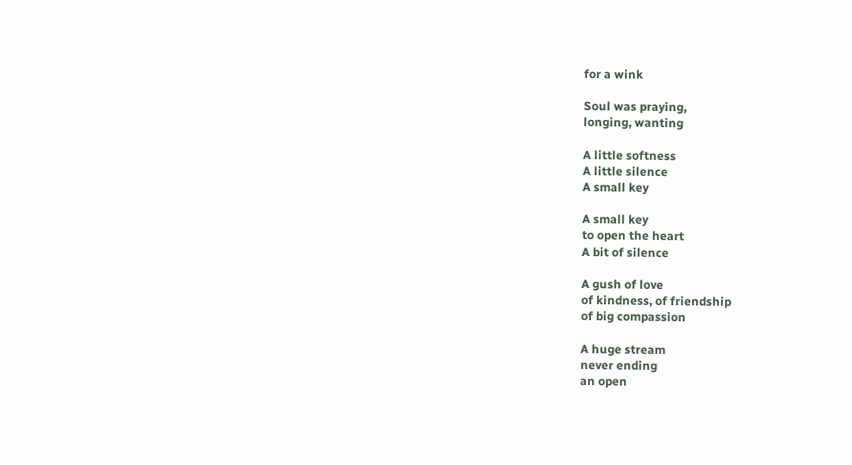for a wink

Soul was praying,
longing, wanting

A little softness
A little silence
A small key

A small key
to open the heart
A bit of silence

A gush of love
of kindness, of friendship
of big compassion

A huge stream
never ending
an open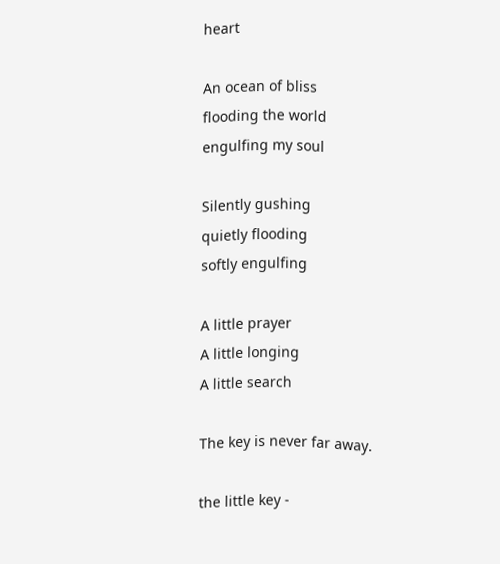heart

An ocean of bliss
flooding the world
engulfing my soul

Silently gushing
quietly flooding
softly engulfing

A little prayer
A little longing
A little search

The key is never far away.

the little key -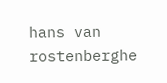hans van rostenberghe